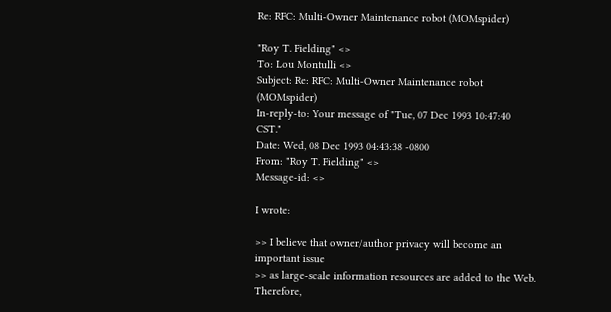Re: RFC: Multi-Owner Maintenance robot (MOMspider)

"Roy T. Fielding" <>
To: Lou Montulli <>
Subject: Re: RFC: Multi-Owner Maintenance robot (MOMspider)
In-reply-to: Your message of "Tue, 07 Dec 1993 10:47:40 CST."
Date: Wed, 08 Dec 1993 04:43:38 -0800
From: "Roy T. Fielding" <>
Message-id: <>

I wrote:

>> I believe that owner/author privacy will become an important issue
>> as large-scale information resources are added to the Web.  Therefore,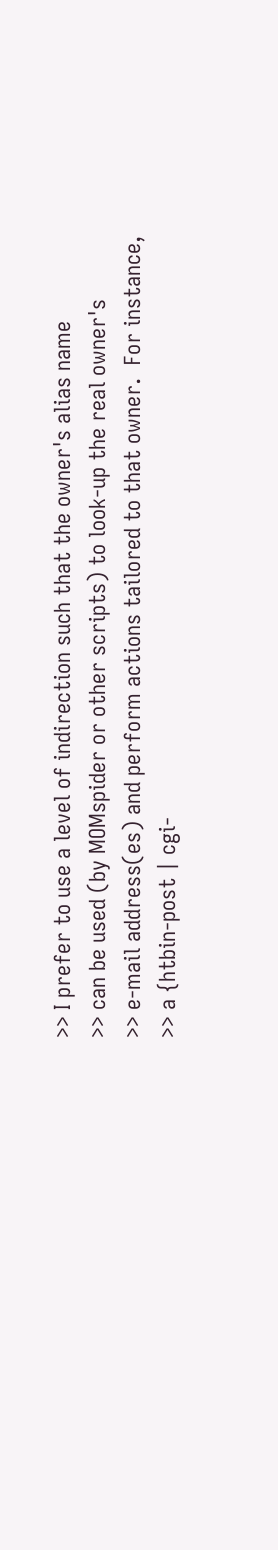>> I prefer to use a level of indirection such that the owner's alias name
>> can be used (by MOMspider or other scripts) to look-up the real owner's
>> e-mail address(es) and perform actions tailored to that owner.  For instance,
>> a {htbin-post | cgi-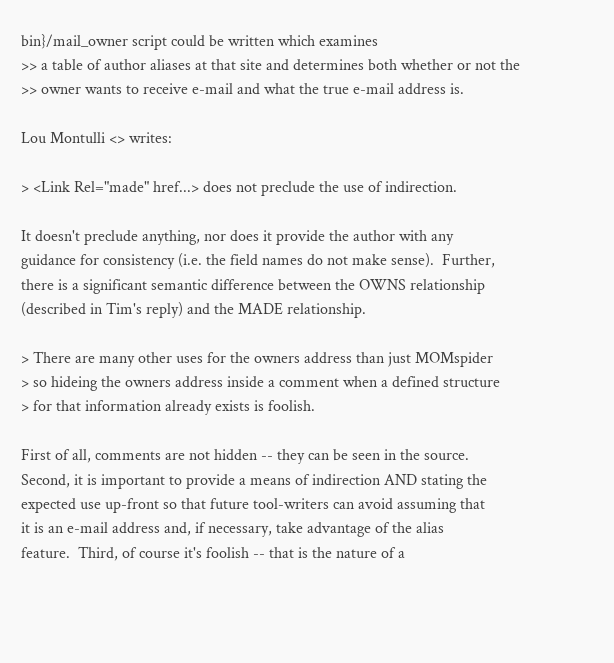bin}/mail_owner script could be written which examines
>> a table of author aliases at that site and determines both whether or not the
>> owner wants to receive e-mail and what the true e-mail address is.

Lou Montulli <> writes:

> <Link Rel="made" href...> does not preclude the use of indirection.

It doesn't preclude anything, nor does it provide the author with any
guidance for consistency (i.e. the field names do not make sense).  Further,
there is a significant semantic difference between the OWNS relationship
(described in Tim's reply) and the MADE relationship.

> There are many other uses for the owners address than just MOMspider
> so hideing the owners address inside a comment when a defined structure
> for that information already exists is foolish.

First of all, comments are not hidden -- they can be seen in the source.
Second, it is important to provide a means of indirection AND stating the
expected use up-front so that future tool-writers can avoid assuming that
it is an e-mail address and, if necessary, take advantage of the alias
feature.  Third, of course it's foolish -- that is the nature of a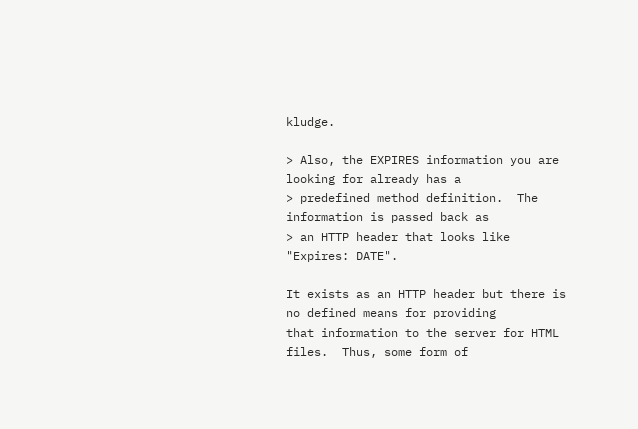kludge.

> Also, the EXPIRES information you are looking for already has a
> predefined method definition.  The information is passed back as
> an HTTP header that looks like "Expires: DATE".

It exists as an HTTP header but there is no defined means for providing
that information to the server for HTML files.  Thus, some form of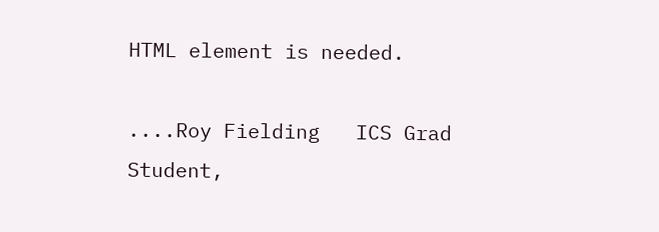HTML element is needed.

....Roy Fielding   ICS Grad Student,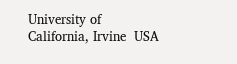University of California, Irvine  USA